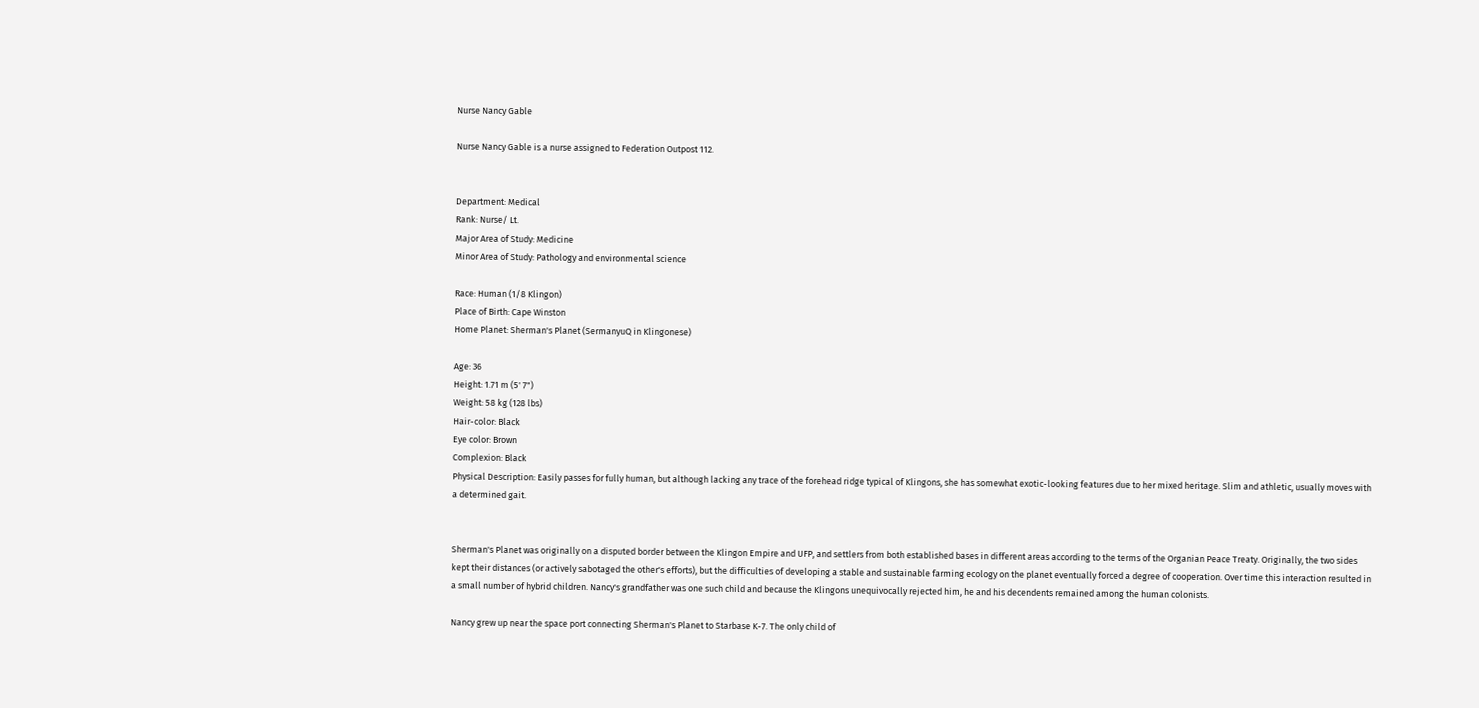Nurse Nancy Gable

Nurse Nancy Gable is a nurse assigned to Federation Outpost 112.


Department: Medical
Rank: Nurse/ Lt.
Major Area of Study: Medicine
Minor Area of Study: Pathology and environmental science

Race: Human (1/8 Klingon)
Place of Birth: Cape Winston
Home Planet: Sherman's Planet (SermanyuQ in Klingonese)

Age: 36
Height: 1.71 m (5' 7")
Weight: 58 kg (128 lbs)
Hair-color: Black
Eye color: Brown
Complexion: Black
Physical Description: Easily passes for fully human, but although lacking any trace of the forehead ridge typical of Klingons, she has somewhat exotic-looking features due to her mixed heritage. Slim and athletic, usually moves with a determined gait.


Sherman's Planet was originally on a disputed border between the Klingon Empire and UFP, and settlers from both established bases in different areas according to the terms of the Organian Peace Treaty. Originally, the two sides kept their distances (or actively sabotaged the other's efforts), but the difficulties of developing a stable and sustainable farming ecology on the planet eventually forced a degree of cooperation. Over time this interaction resulted in a small number of hybrid children. Nancy's grandfather was one such child and because the Klingons unequivocally rejected him, he and his decendents remained among the human colonists.

Nancy grew up near the space port connecting Sherman's Planet to Starbase K-7. The only child of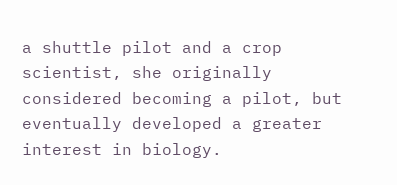a shuttle pilot and a crop scientist, she originally considered becoming a pilot, but eventually developed a greater interest in biology.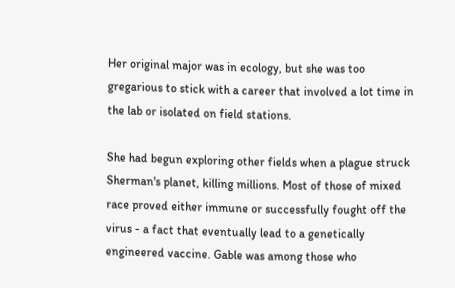Her original major was in ecology, but she was too gregarious to stick with a career that involved a lot time in the lab or isolated on field stations.

She had begun exploring other fields when a plague struck Sherman's planet, killing millions. Most of those of mixed race proved either immune or successfully fought off the virus - a fact that eventually lead to a genetically engineered vaccine. Gable was among those who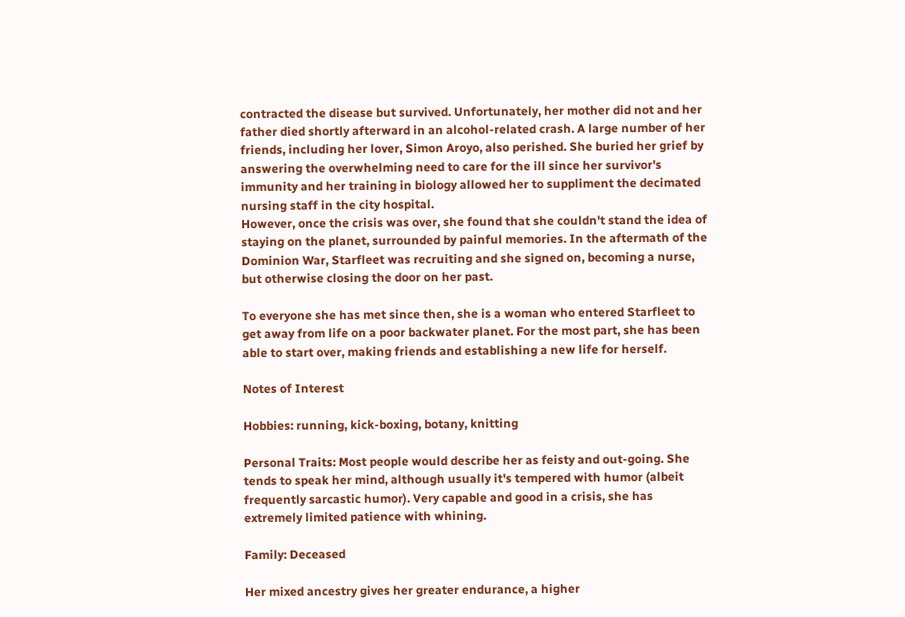contracted the disease but survived. Unfortunately, her mother did not and her father died shortly afterward in an alcohol-related crash. A large number of her friends, including her lover, Simon Aroyo, also perished. She buried her grief by answering the overwhelming need to care for the ill since her survivor's immunity and her training in biology allowed her to suppliment the decimated nursing staff in the city hospital.
However, once the crisis was over, she found that she couldn't stand the idea of staying on the planet, surrounded by painful memories. In the aftermath of the Dominion War, Starfleet was recruiting and she signed on, becoming a nurse, but otherwise closing the door on her past.

To everyone she has met since then, she is a woman who entered Starfleet to get away from life on a poor backwater planet. For the most part, she has been able to start over, making friends and establishing a new life for herself.

Notes of Interest

Hobbies: running, kick-boxing, botany, knitting

Personal Traits: Most people would describe her as feisty and out-going. She tends to speak her mind, although usually it's tempered with humor (albeit frequently sarcastic humor). Very capable and good in a crisis, she has extremely limited patience with whining.

Family: Deceased

Her mixed ancestry gives her greater endurance, a higher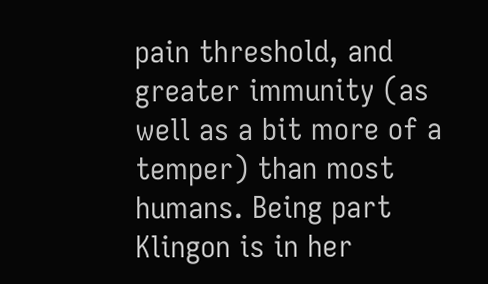pain threshold, and greater immunity (as well as a bit more of a temper) than most humans. Being part Klingon is in her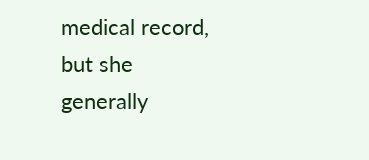medical record, but she generally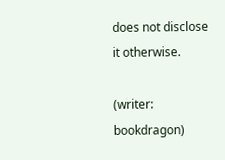does not disclose it otherwise.

(writer: bookdragon)